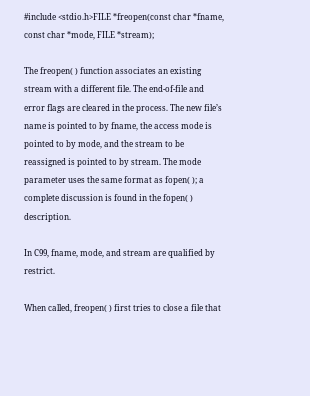#include <stdio.h>FILE *freopen(const char *fname, const char *mode, FILE *stream);

The freopen( ) function associates an existing stream with a different file. The end-of-file and error flags are cleared in the process. The new file’s name is pointed to by fname, the access mode is pointed to by mode, and the stream to be reassigned is pointed to by stream. The mode parameter uses the same format as fopen( ); a complete discussion is found in the fopen( ) description.

In C99, fname, mode, and stream are qualified by restrict.

When called, freopen( ) first tries to close a file that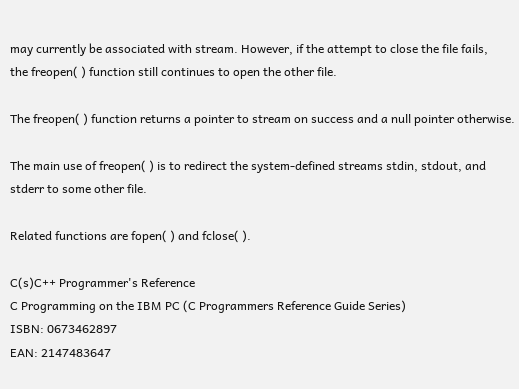may currently be associated with stream. However, if the attempt to close the file fails,
the freopen( ) function still continues to open the other file.

The freopen( ) function returns a pointer to stream on success and a null pointer otherwise.

The main use of freopen( ) is to redirect the system-defined streams stdin, stdout, and stderr to some other file.

Related functions are fopen( ) and fclose( ).

C(s)C++ Programmer's Reference
C Programming on the IBM PC (C Programmers Reference Guide Series)
ISBN: 0673462897
EAN: 2147483647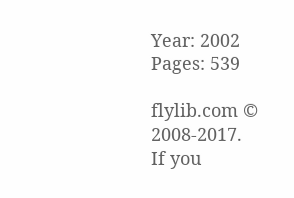Year: 2002
Pages: 539

flylib.com © 2008-2017.
If you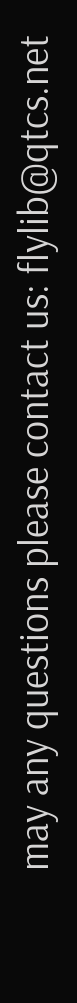may any questions please contact us: flylib@qtcs.net